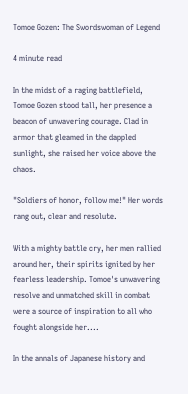Tomoe Gozen: The Swordswoman of Legend

4 minute read

In the midst of a raging battlefield, Tomoe Gozen stood tall, her presence a beacon of unwavering courage. Clad in armor that gleamed in the dappled sunlight, she raised her voice above the chaos.

"Soldiers of honor, follow me!" Her words rang out, clear and resolute.

With a mighty battle cry, her men rallied around her, their spirits ignited by her fearless leadership. Tomoe's unwavering resolve and unmatched skill in combat were a source of inspiration to all who fought alongside her....

In the annals of Japanese history and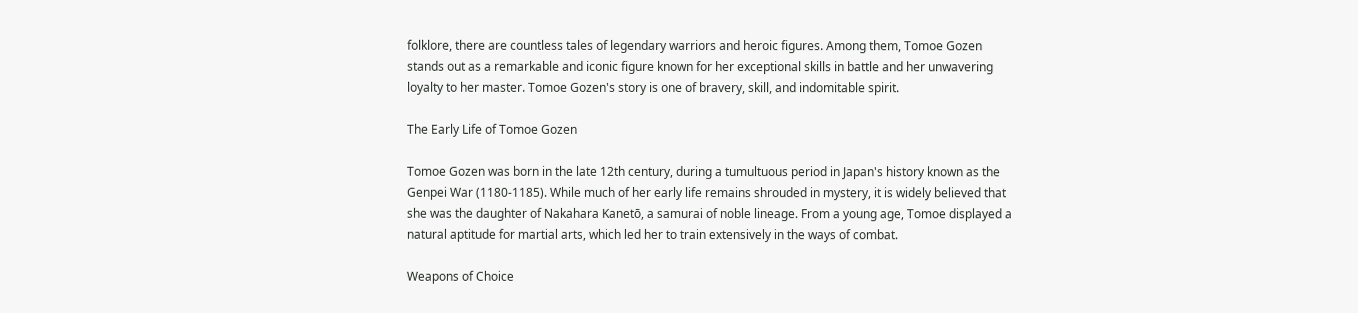folklore, there are countless tales of legendary warriors and heroic figures. Among them, Tomoe Gozen stands out as a remarkable and iconic figure known for her exceptional skills in battle and her unwavering loyalty to her master. Tomoe Gozen's story is one of bravery, skill, and indomitable spirit.

The Early Life of Tomoe Gozen

Tomoe Gozen was born in the late 12th century, during a tumultuous period in Japan's history known as the Genpei War (1180-1185). While much of her early life remains shrouded in mystery, it is widely believed that she was the daughter of Nakahara Kanetō, a samurai of noble lineage. From a young age, Tomoe displayed a natural aptitude for martial arts, which led her to train extensively in the ways of combat.

Weapons of Choice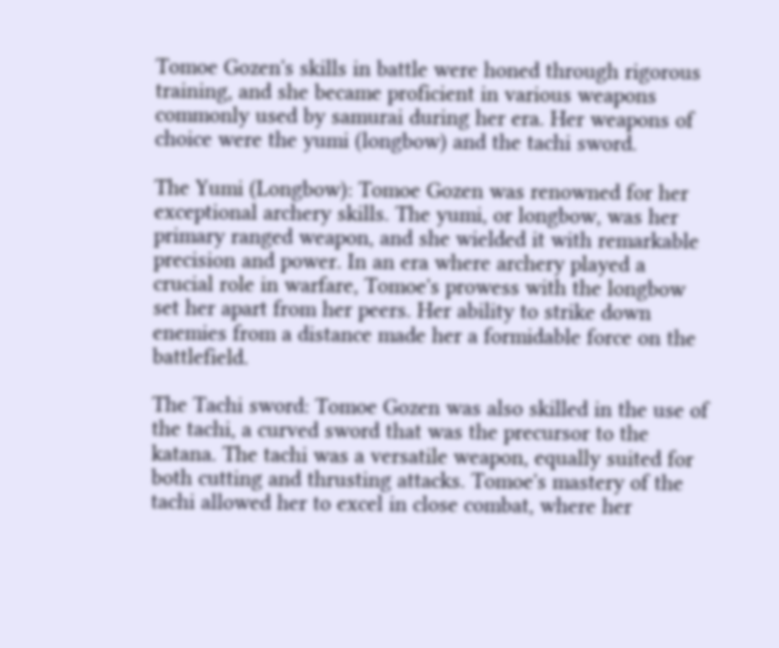Tomoe Gozen's skills in battle were honed through rigorous training, and she became proficient in various weapons commonly used by samurai during her era. Her weapons of choice were the yumi (longbow) and the tachi sword.

The Yumi (Longbow): Tomoe Gozen was renowned for her exceptional archery skills. The yumi, or longbow, was her primary ranged weapon, and she wielded it with remarkable precision and power. In an era where archery played a crucial role in warfare, Tomoe's prowess with the longbow set her apart from her peers. Her ability to strike down enemies from a distance made her a formidable force on the battlefield.

The Tachi sword: Tomoe Gozen was also skilled in the use of the tachi, a curved sword that was the precursor to the katana. The tachi was a versatile weapon, equally suited for both cutting and thrusting attacks. Tomoe's mastery of the tachi allowed her to excel in close combat, where her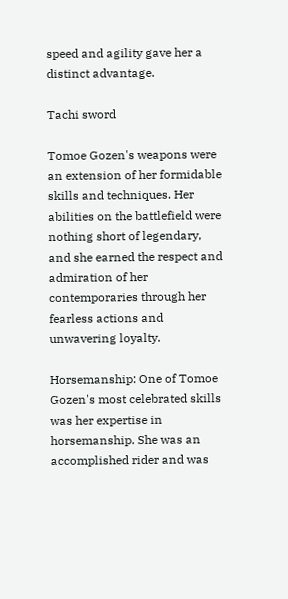speed and agility gave her a distinct advantage.

Tachi sword

Tomoe Gozen's weapons were an extension of her formidable skills and techniques. Her abilities on the battlefield were nothing short of legendary, and she earned the respect and admiration of her contemporaries through her fearless actions and unwavering loyalty.

Horsemanship: One of Tomoe Gozen's most celebrated skills was her expertise in horsemanship. She was an accomplished rider and was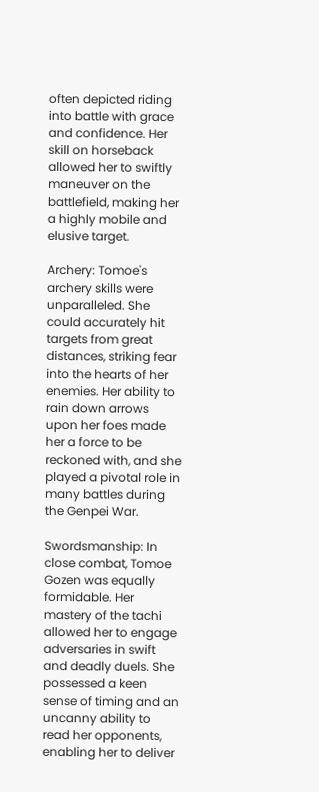often depicted riding into battle with grace and confidence. Her skill on horseback allowed her to swiftly maneuver on the battlefield, making her a highly mobile and elusive target.

Archery: Tomoe's archery skills were unparalleled. She could accurately hit targets from great distances, striking fear into the hearts of her enemies. Her ability to rain down arrows upon her foes made her a force to be reckoned with, and she played a pivotal role in many battles during the Genpei War.

Swordsmanship: In close combat, Tomoe Gozen was equally formidable. Her mastery of the tachi allowed her to engage adversaries in swift and deadly duels. She possessed a keen sense of timing and an uncanny ability to read her opponents, enabling her to deliver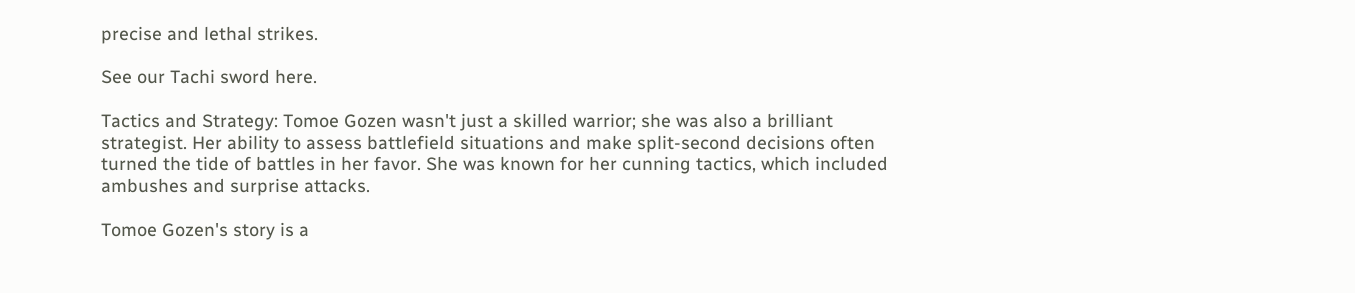precise and lethal strikes.

See our Tachi sword here.

Tactics and Strategy: Tomoe Gozen wasn't just a skilled warrior; she was also a brilliant strategist. Her ability to assess battlefield situations and make split-second decisions often turned the tide of battles in her favor. She was known for her cunning tactics, which included ambushes and surprise attacks.

Tomoe Gozen's story is a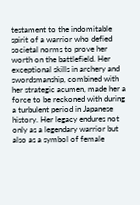testament to the indomitable spirit of a warrior who defied societal norms to prove her worth on the battlefield. Her exceptional skills in archery and swordsmanship, combined with her strategic acumen, made her a force to be reckoned with during a turbulent period in Japanese history. Her legacy endures not only as a legendary warrior but also as a symbol of female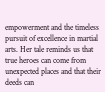empowerment and the timeless pursuit of excellence in martial arts. Her tale reminds us that true heroes can come from unexpected places and that their deeds can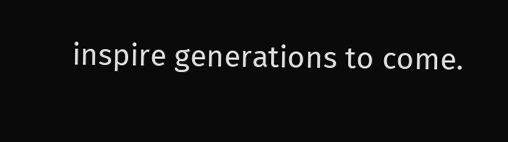inspire generations to come.